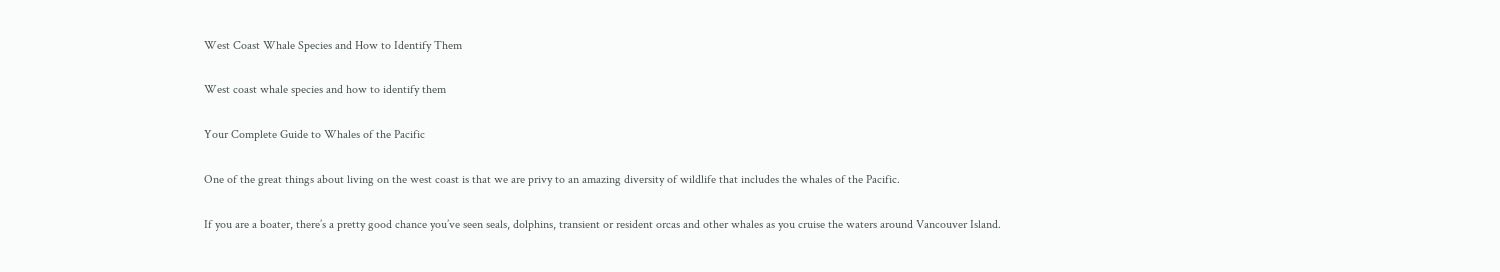West Coast Whale Species and How to Identify Them

West coast whale species and how to identify them

Your Complete Guide to Whales of the Pacific

One of the great things about living on the west coast is that we are privy to an amazing diversity of wildlife that includes the whales of the Pacific.

If you are a boater, there’s a pretty good chance you’ve seen seals, dolphins, transient or resident orcas and other whales as you cruise the waters around Vancouver Island.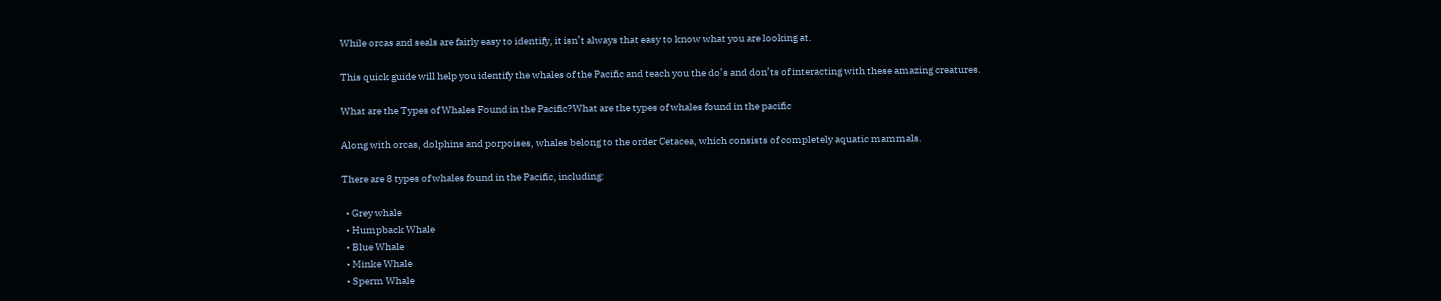While orcas and seals are fairly easy to identify, it isn’t always that easy to know what you are looking at.

This quick guide will help you identify the whales of the Pacific and teach you the do’s and don’ts of interacting with these amazing creatures.

What are the Types of Whales Found in the Pacific?What are the types of whales found in the pacific

Along with orcas, dolphins and porpoises, whales belong to the order Cetacea, which consists of completely aquatic mammals.

There are 8 types of whales found in the Pacific, including:

  • Grey whale
  • Humpback Whale
  • Blue Whale
  • Minke Whale
  • Sperm Whale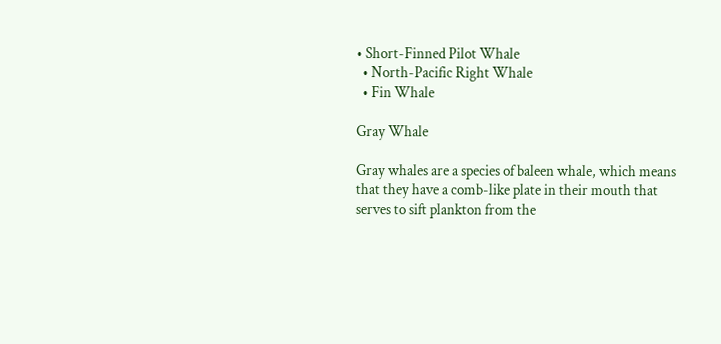• Short-Finned Pilot Whale
  • North-Pacific Right Whale
  • Fin Whale

Gray Whale

Gray whales are a species of baleen whale, which means that they have a comb-like plate in their mouth that serves to sift plankton from the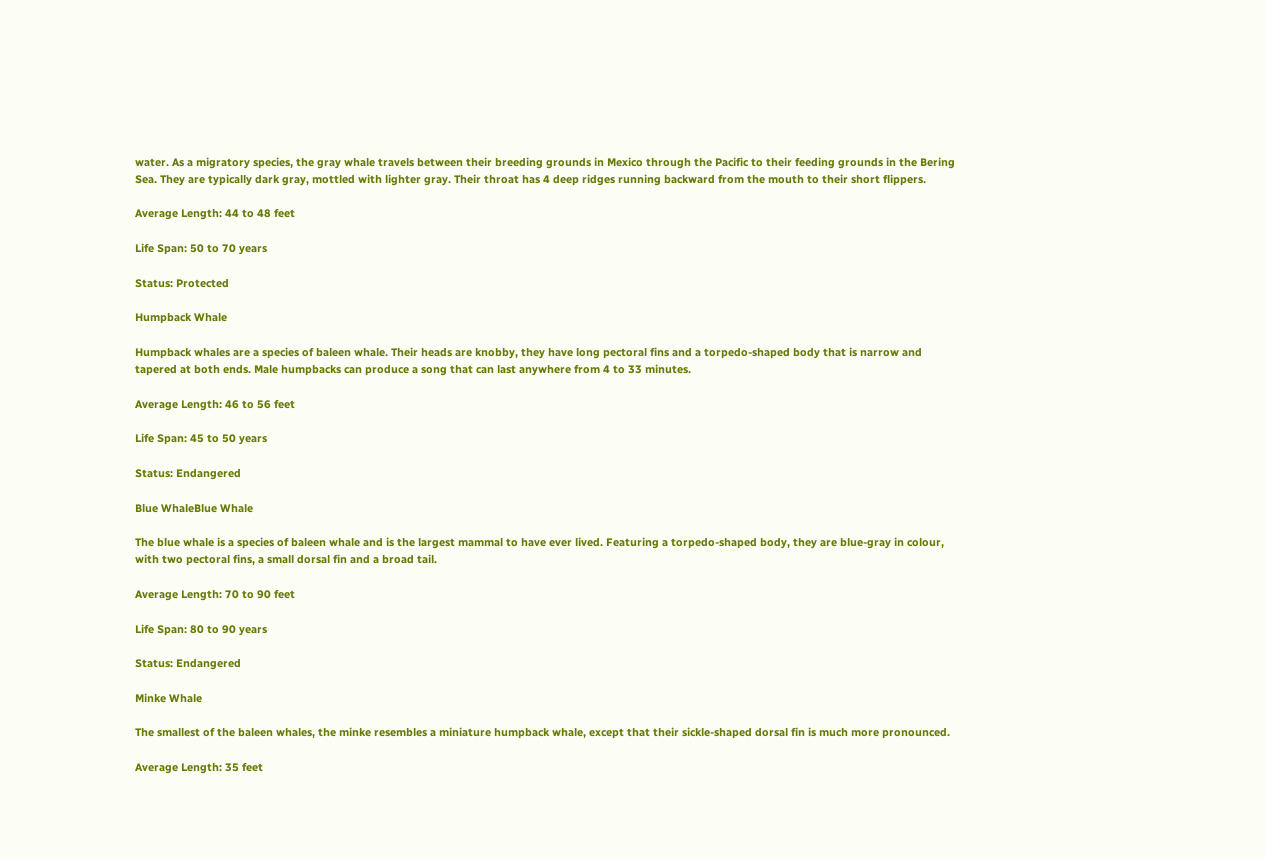water. As a migratory species, the gray whale travels between their breeding grounds in Mexico through the Pacific to their feeding grounds in the Bering Sea. They are typically dark gray, mottled with lighter gray. Their throat has 4 deep ridges running backward from the mouth to their short flippers.

Average Length: 44 to 48 feet

Life Span: 50 to 70 years

Status: Protected

Humpback Whale

Humpback whales are a species of baleen whale. Their heads are knobby, they have long pectoral fins and a torpedo-shaped body that is narrow and tapered at both ends. Male humpbacks can produce a song that can last anywhere from 4 to 33 minutes.

Average Length: 46 to 56 feet

Life Span: 45 to 50 years

Status: Endangered

Blue WhaleBlue Whale

The blue whale is a species of baleen whale and is the largest mammal to have ever lived. Featuring a torpedo-shaped body, they are blue-gray in colour, with two pectoral fins, a small dorsal fin and a broad tail.

Average Length: 70 to 90 feet

Life Span: 80 to 90 years

Status: Endangered

Minke Whale

The smallest of the baleen whales, the minke resembles a miniature humpback whale, except that their sickle-shaped dorsal fin is much more pronounced.

Average Length: 35 feet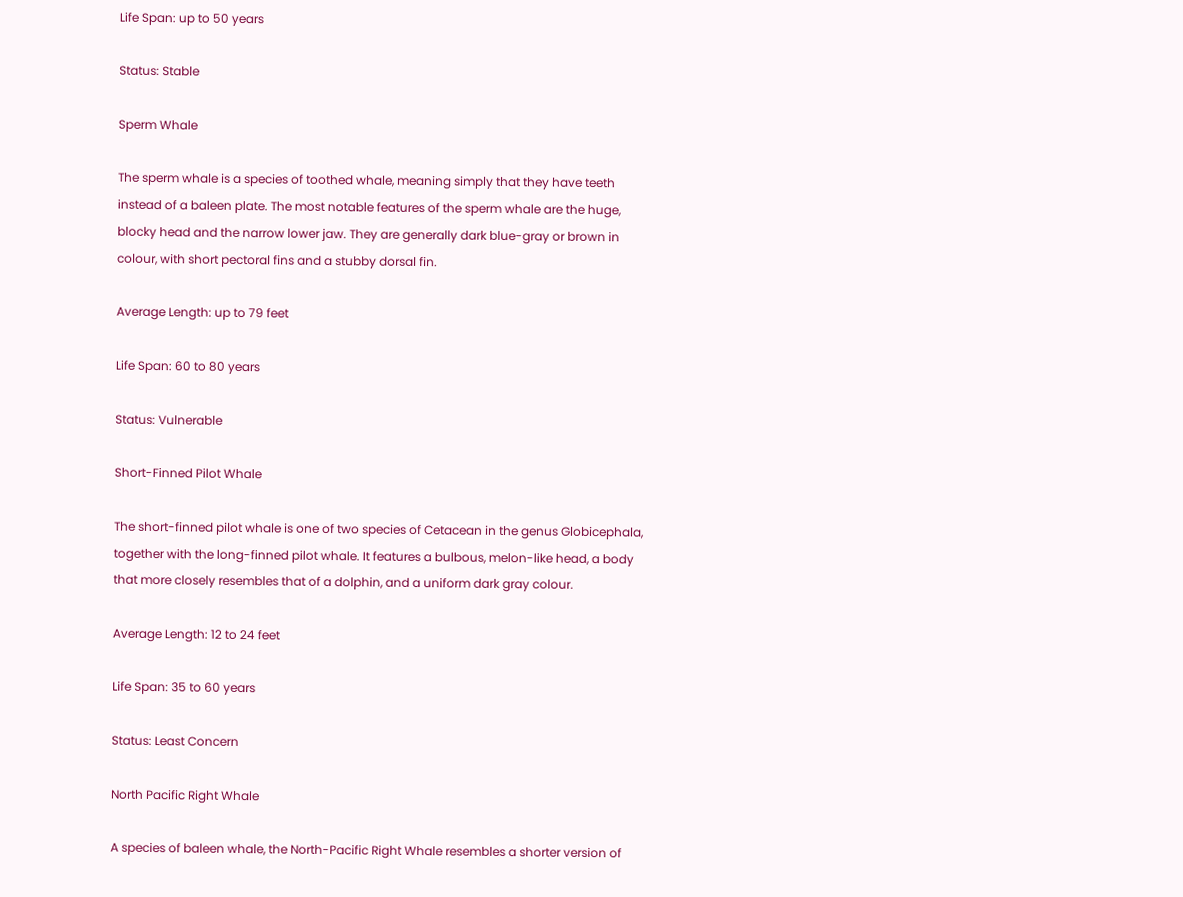Life Span: up to 50 years

Status: Stable

Sperm Whale

The sperm whale is a species of toothed whale, meaning simply that they have teeth instead of a baleen plate. The most notable features of the sperm whale are the huge, blocky head and the narrow lower jaw. They are generally dark blue-gray or brown in colour, with short pectoral fins and a stubby dorsal fin.

Average Length: up to 79 feet

Life Span: 60 to 80 years

Status: Vulnerable

Short-Finned Pilot Whale

The short-finned pilot whale is one of two species of Cetacean in the genus Globicephala, together with the long-finned pilot whale. It features a bulbous, melon-like head, a body that more closely resembles that of a dolphin, and a uniform dark gray colour.

Average Length: 12 to 24 feet

Life Span: 35 to 60 years

Status: Least Concern

North Pacific Right Whale

A species of baleen whale, the North-Pacific Right Whale resembles a shorter version of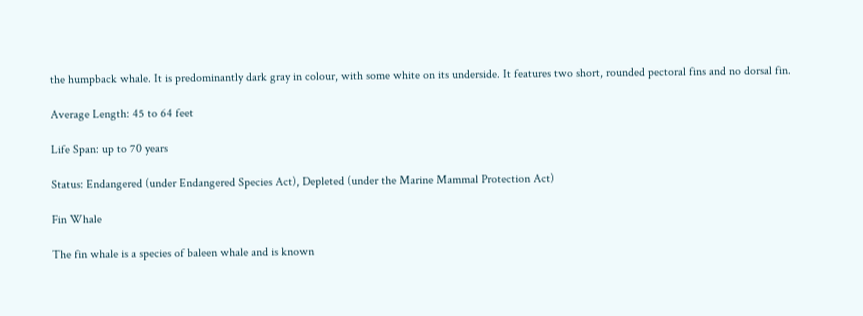the humpback whale. It is predominantly dark gray in colour, with some white on its underside. It features two short, rounded pectoral fins and no dorsal fin.

Average Length: 45 to 64 feet

Life Span: up to 70 years

Status: Endangered (under Endangered Species Act), Depleted (under the Marine Mammal Protection Act)

Fin Whale

The fin whale is a species of baleen whale and is known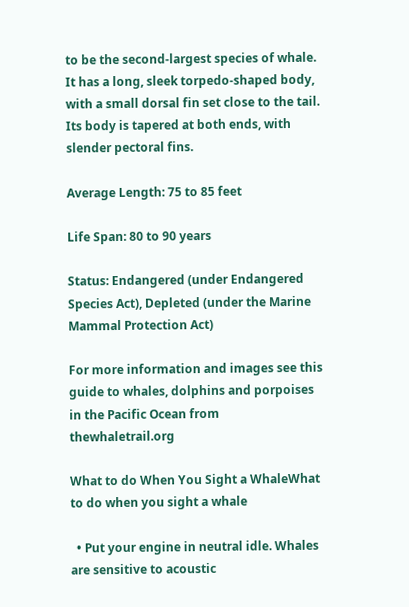to be the second-largest species of whale. It has a long, sleek torpedo-shaped body, with a small dorsal fin set close to the tail. Its body is tapered at both ends, with slender pectoral fins.

Average Length: 75 to 85 feet

Life Span: 80 to 90 years

Status: Endangered (under Endangered Species Act), Depleted (under the Marine Mammal Protection Act)

For more information and images see this guide to whales, dolphins and porpoises in the Pacific Ocean from thewhaletrail.org

What to do When You Sight a WhaleWhat to do when you sight a whale

  • Put your engine in neutral idle. Whales are sensitive to acoustic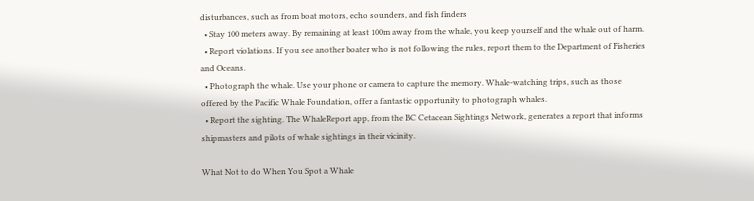disturbances, such as from boat motors, echo sounders, and fish finders
  • Stay 100 meters away. By remaining at least 100m away from the whale, you keep yourself and the whale out of harm.
  • Report violations. If you see another boater who is not following the rules, report them to the Department of Fisheries and Oceans.
  • Photograph the whale. Use your phone or camera to capture the memory. Whale-watching trips, such as those offered by the Pacific Whale Foundation, offer a fantastic opportunity to photograph whales.
  • Report the sighting. The WhaleReport app, from the BC Cetacean Sightings Network, generates a report that informs shipmasters and pilots of whale sightings in their vicinity.

What Not to do When You Spot a Whale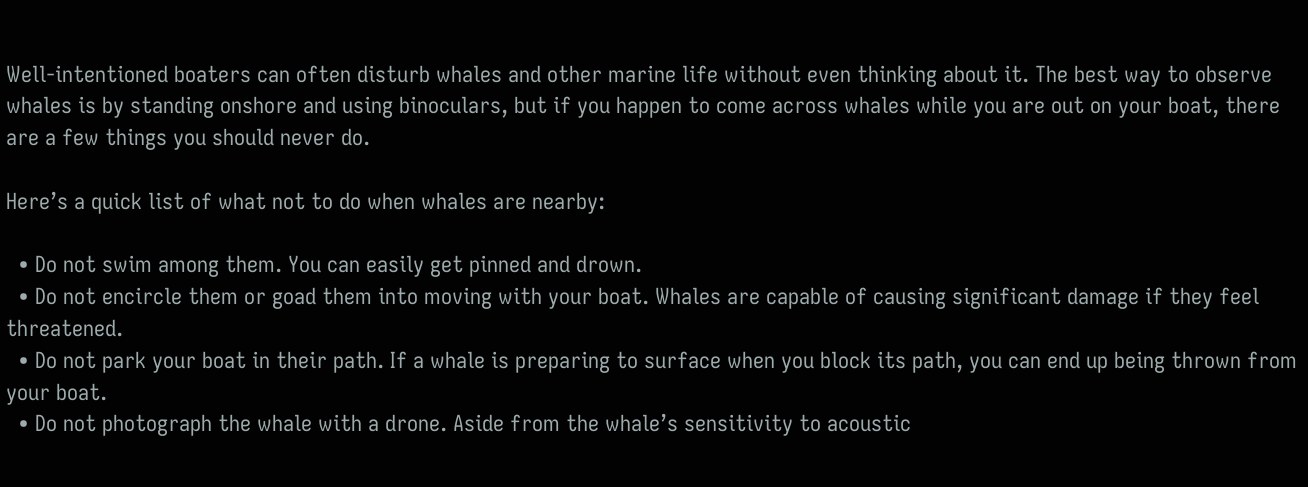Well-intentioned boaters can often disturb whales and other marine life without even thinking about it. The best way to observe whales is by standing onshore and using binoculars, but if you happen to come across whales while you are out on your boat, there are a few things you should never do.

Here’s a quick list of what not to do when whales are nearby:

  • Do not swim among them. You can easily get pinned and drown.
  • Do not encircle them or goad them into moving with your boat. Whales are capable of causing significant damage if they feel threatened.
  • Do not park your boat in their path. If a whale is preparing to surface when you block its path, you can end up being thrown from your boat.
  • Do not photograph the whale with a drone. Aside from the whale’s sensitivity to acoustic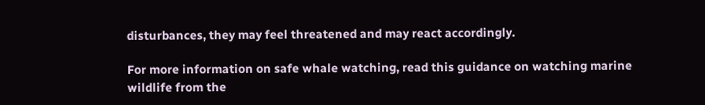disturbances, they may feel threatened and may react accordingly.

For more information on safe whale watching, read this guidance on watching marine wildlife from the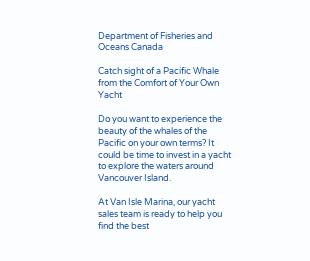Department of Fisheries and Oceans Canada

Catch sight of a Pacific Whale from the Comfort of Your Own Yacht

Do you want to experience the beauty of the whales of the Pacific on your own terms? It could be time to invest in a yacht to explore the waters around Vancouver Island.

At Van Isle Marina, our yacht sales team is ready to help you find the best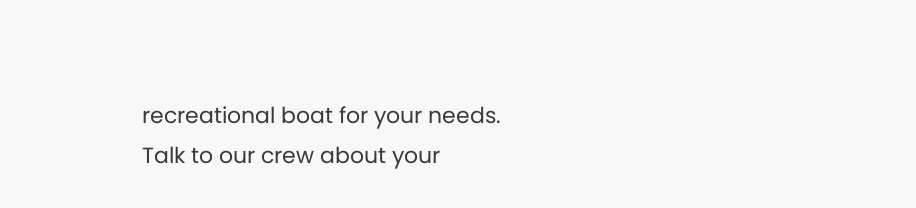recreational boat for your needs. Talk to our crew about your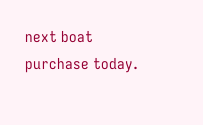next boat purchase today.